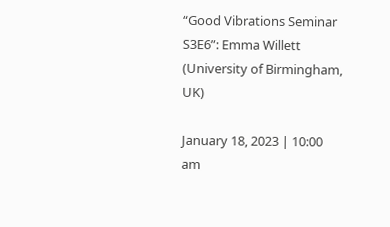“Good Vibrations Seminar S3E6”: Emma Willett (University of Birmingham, UK)

January 18, 2023 | 10:00 am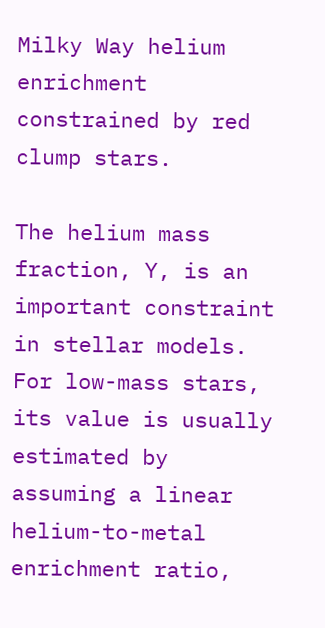Milky Way helium enrichment constrained by red clump stars.

The helium mass fraction, Y, is an important constraint in stellar models. For low-mass stars, its value is usually estimated by assuming a linear helium-to-metal enrichment ratio,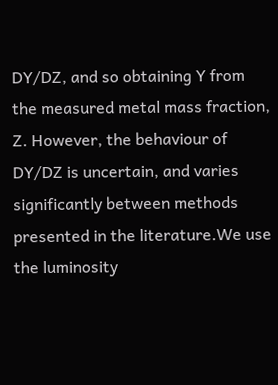DY/DZ, and so obtaining Y from the measured metal mass fraction, Z. However, the behaviour of DY/DZ is uncertain, and varies significantly between methods presented in the literature.We use the luminosity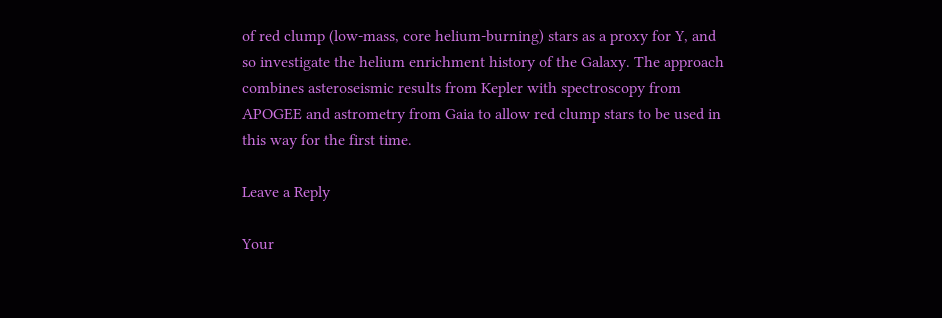of red clump (low-mass, core helium-burning) stars as a proxy for Y, and so investigate the helium enrichment history of the Galaxy. The approach combines asteroseismic results from Kepler with spectroscopy from APOGEE and astrometry from Gaia to allow red clump stars to be used in this way for the first time.

Leave a Reply

Your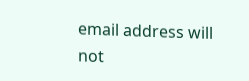email address will not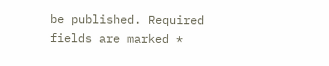be published. Required fields are marked *